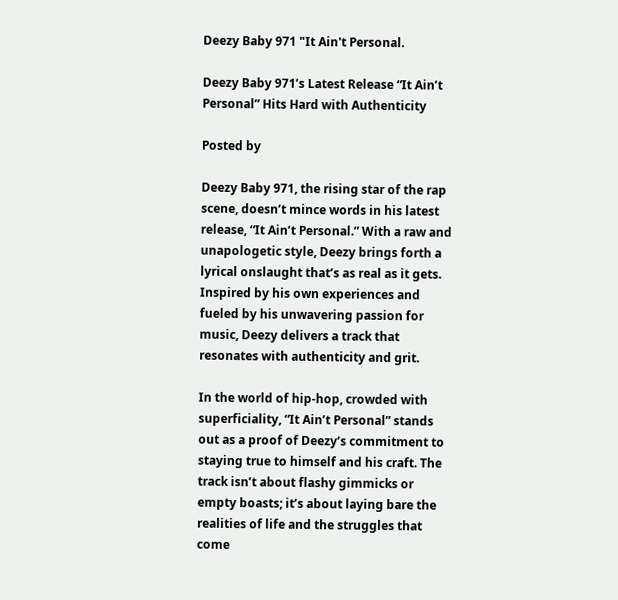Deezy Baby 971 "It Ain't Personal.

Deezy Baby 971’s Latest Release “It Ain’t Personal” Hits Hard with Authenticity

Posted by

Deezy Baby 971, the rising star of the rap scene, doesn’t mince words in his latest release, “It Ain’t Personal.” With a raw and unapologetic style, Deezy brings forth a lyrical onslaught that’s as real as it gets. Inspired by his own experiences and fueled by his unwavering passion for music, Deezy delivers a track that resonates with authenticity and grit.

In the world of hip-hop, crowded with superficiality, “It Ain’t Personal” stands out as a proof of Deezy‘s commitment to staying true to himself and his craft. The track isn’t about flashy gimmicks or empty boasts; it’s about laying bare the realities of life and the struggles that come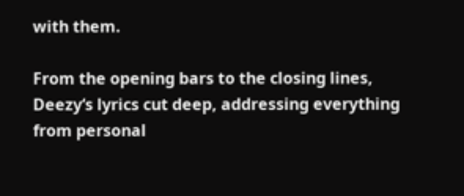with them.

From the opening bars to the closing lines, Deezy‘s lyrics cut deep, addressing everything from personal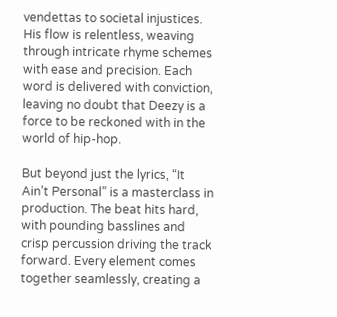vendettas to societal injustices. His flow is relentless, weaving through intricate rhyme schemes with ease and precision. Each word is delivered with conviction, leaving no doubt that Deezy is a force to be reckoned with in the world of hip-hop.

But beyond just the lyrics, “It Ain’t Personal” is a masterclass in production. The beat hits hard, with pounding basslines and crisp percussion driving the track forward. Every element comes together seamlessly, creating a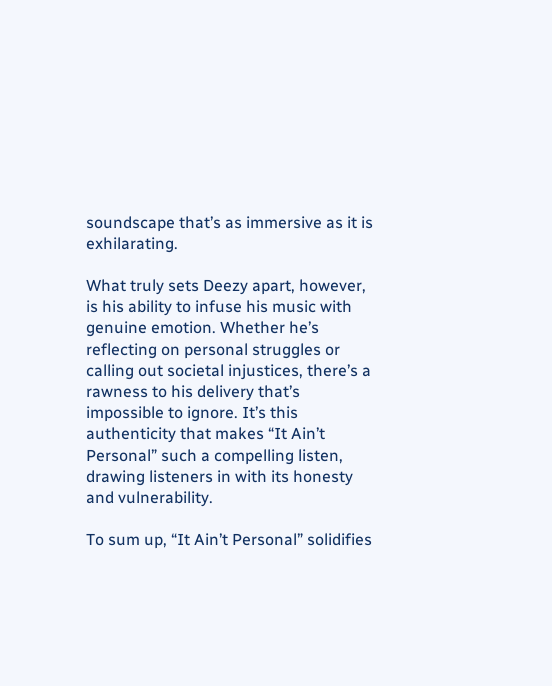soundscape that’s as immersive as it is exhilarating.

What truly sets Deezy apart, however, is his ability to infuse his music with genuine emotion. Whether he’s reflecting on personal struggles or calling out societal injustices, there’s a rawness to his delivery that’s impossible to ignore. It’s this authenticity that makes “It Ain’t Personal” such a compelling listen, drawing listeners in with its honesty and vulnerability.

To sum up, “It Ain’t Personal” solidifies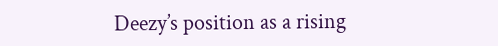Deezy’s position as a rising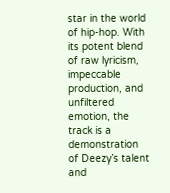star in the world of hip-hop. With its potent blend of raw lyricism, impeccable production, and unfiltered emotion, the track is a demonstration of Deezy’s talent and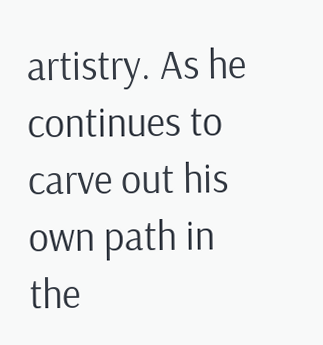artistry. As he continues to carve out his own path in the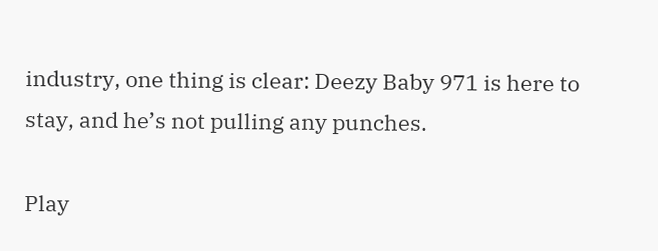industry, one thing is clear: Deezy Baby 971 is here to stay, and he’s not pulling any punches.

Play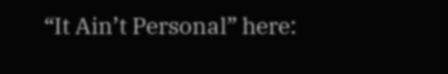“It Ain’t Personal” here: